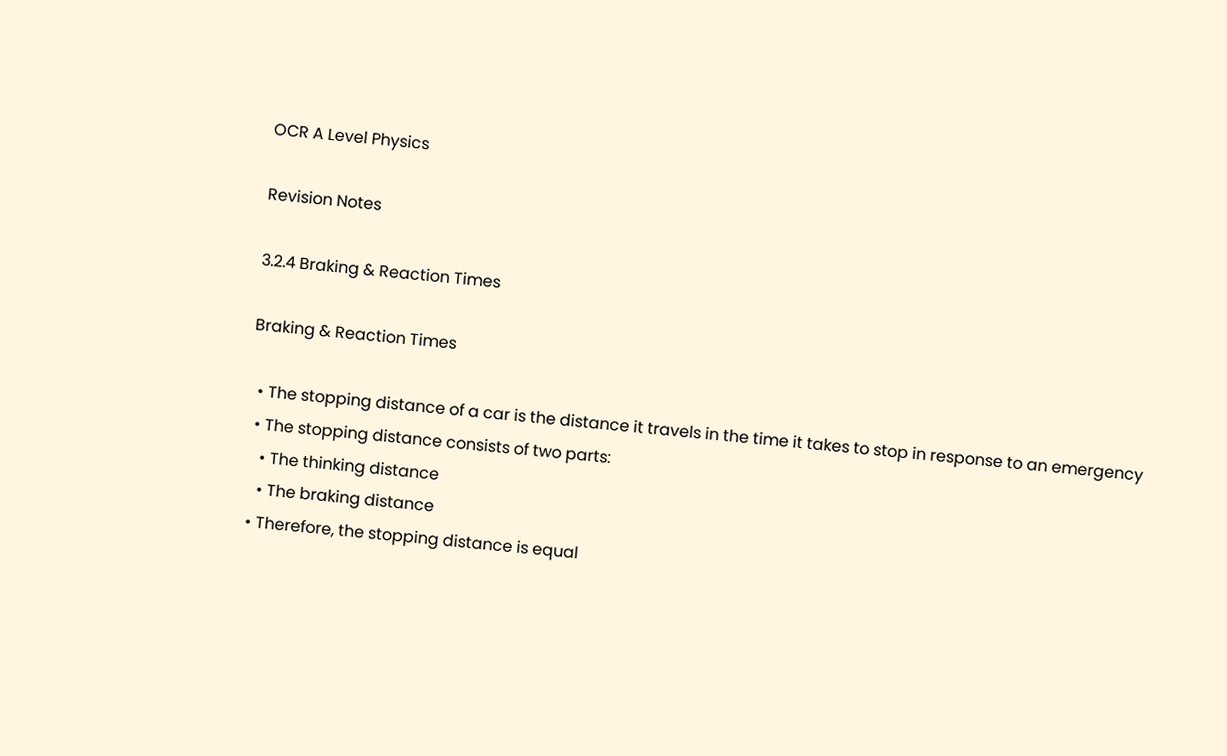OCR A Level Physics

Revision Notes

3.2.4 Braking & Reaction Times

Braking & Reaction Times

  • The stopping distance of a car is the distance it travels in the time it takes to stop in response to an emergency
  • The stopping distance consists of two parts:
    • The thinking distance
    • The braking distance
  • Therefore, the stopping distance is equal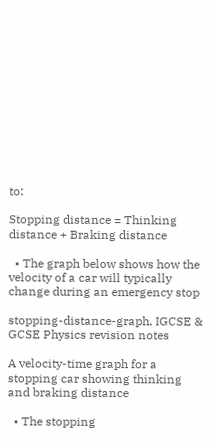to:

Stopping distance = Thinking distance + Braking distance

  • The graph below shows how the velocity of a car will typically change during an emergency stop

stopping-distance-graph, IGCSE & GCSE Physics revision notes

A velocity-time graph for a stopping car showing thinking and braking distance

  • The stopping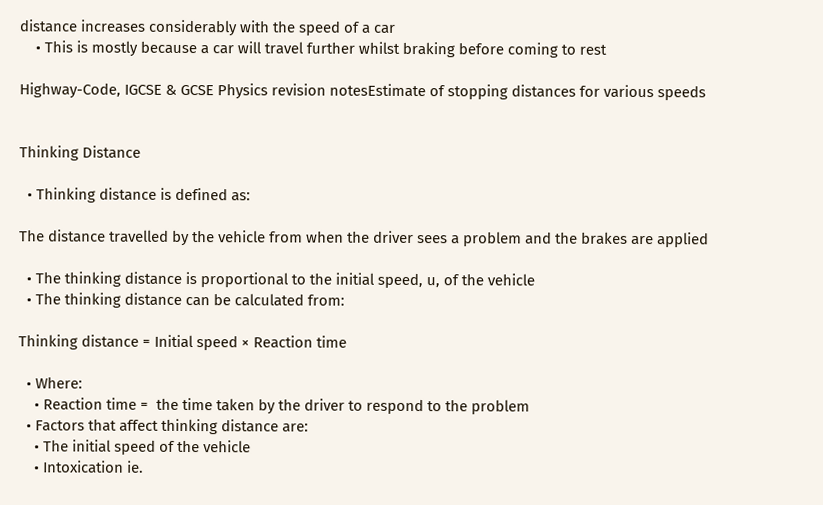distance increases considerably with the speed of a car
    • This is mostly because a car will travel further whilst braking before coming to rest

Highway-Code, IGCSE & GCSE Physics revision notesEstimate of stopping distances for various speeds


Thinking Distance

  • Thinking distance is defined as:

The distance travelled by the vehicle from when the driver sees a problem and the brakes are applied

  • The thinking distance is proportional to the initial speed, u, of the vehicle
  • The thinking distance can be calculated from:

Thinking distance = Initial speed × Reaction time

  • Where:
    • Reaction time =  the time taken by the driver to respond to the problem
  • Factors that affect thinking distance are:
    • The initial speed of the vehicle
    • Intoxication ie.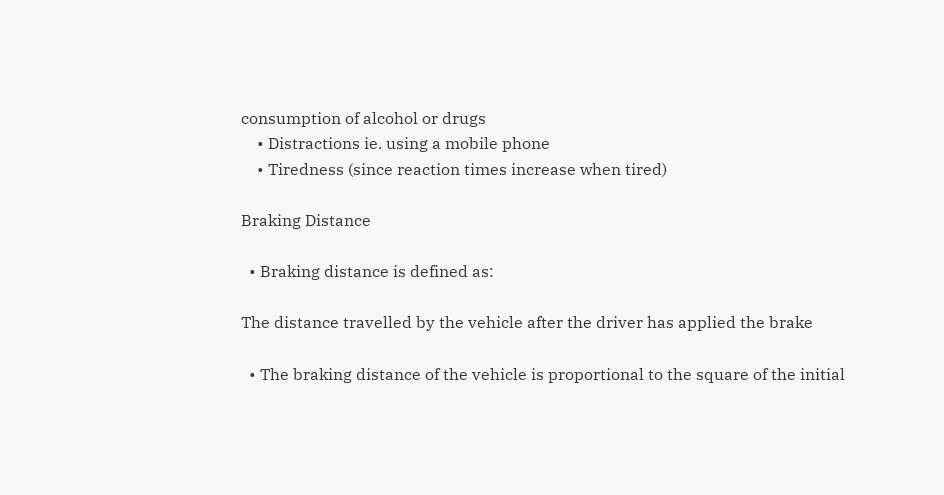consumption of alcohol or drugs
    • Distractions ie. using a mobile phone
    • Tiredness (since reaction times increase when tired)

Braking Distance

  • Braking distance is defined as:

The distance travelled by the vehicle after the driver has applied the brake

  • The braking distance of the vehicle is proportional to the square of the initial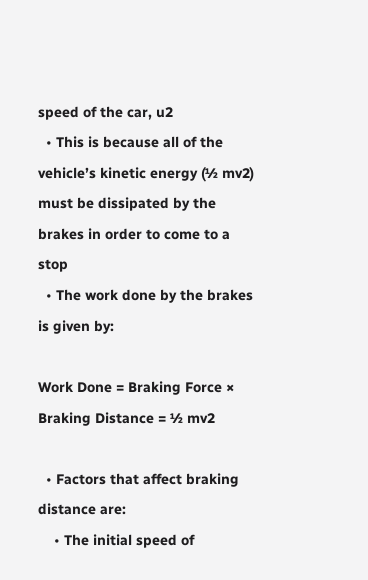speed of the car, u2
  • This is because all of the vehicle’s kinetic energy (½ mv2) must be dissipated by the brakes in order to come to a stop
  • The work done by the brakes is given by:

Work Done = Braking Force × Braking Distance = ½ mv2

  • Factors that affect braking distance are:
    • The initial speed of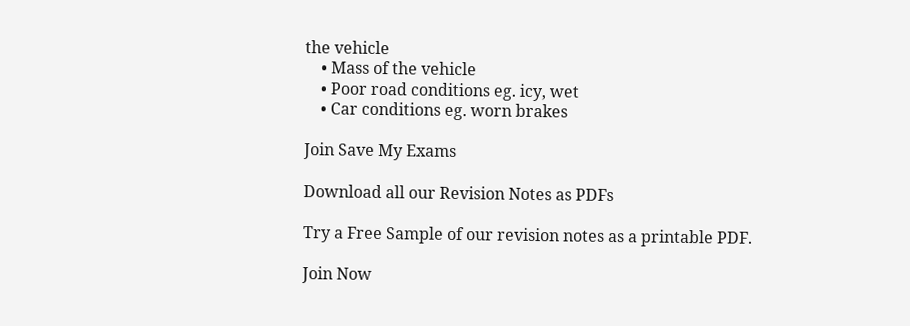the vehicle
    • Mass of the vehicle
    • Poor road conditions eg. icy, wet
    • Car conditions eg. worn brakes

Join Save My Exams

Download all our Revision Notes as PDFs

Try a Free Sample of our revision notes as a printable PDF.

Join Now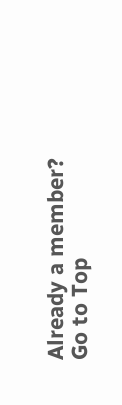Already a member?
Go to Top